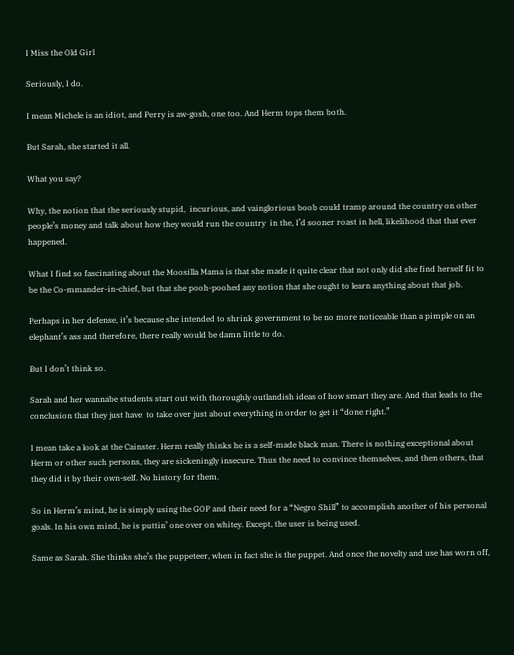I Miss the Old Girl

Seriously, I do.

I mean Michele is an idiot, and Perry is aw-gosh, one too. And Herm tops them both.

But Sarah, she started it all.

What you say?

Why, the notion that the seriously stupid,  incurious, and vainglorious boob could tramp around the country on other people’s money and talk about how they would run the country  in the, I’d sooner roast in hell, likelihood that that ever happened.

What I find so fascinating about the Moosilla Mama is that she made it quite clear that not only did she find herself fit to be the Co-mmander-in-chief, but that she pooh-poohed any notion that she ought to learn anything about that job.

Perhaps in her defense, it’s because she intended to shrink government to be no more noticeable than a pimple on an elephant’s ass and therefore, there really would be damn little to do.

But I don’t think so.

Sarah and her wannabe students start out with thoroughly outlandish ideas of how smart they are. And that leads to the conclusion that they just have  to take over just about everything in order to get it “done right.”

I mean take a look at the Cainster. Herm really thinks he is a self-made black man. There is nothing exceptional about Herm or other such persons, they are sickeningly insecure. Thus the need to convince themselves, and then others, that they did it by their own-self. No history for them.

So in Herm’s mind, he is simply using the GOP and their need for a “Negro Shill” to accomplish another of his personal goals. In his own mind, he is puttin’ one over on whitey. Except, the user is being used.

Same as Sarah. She thinks she’s the puppeteer, when in fact she is the puppet. And once the novelty and use has worn off,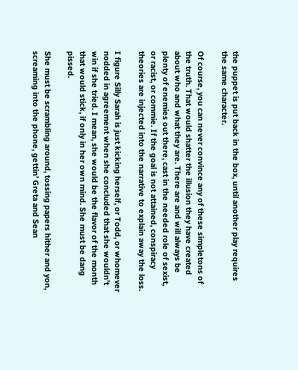the puppet is put back in the box, until another play requires the same character.

Of course, you can never convince any of these simpletons of the truth. That would shatter the illusion they have created about who and what they are. There are and will always be plenty of enemies out there, cast in the needed role of sexist,  or racist, or commie. If the goal is not attained, conspiracy theories are injected into the narrative to explain away the loss.

I figure Silly Sarah is just kicking herself, or Todd, or whomever nodded in agreement when she concluded that she wouldn’t win if she tried. I mean, she would be the flavor of the month that would stick, if only in her own mind. She must be dang pissed.

She must be scrambling around, tossing papers hither and yon, screaming into the phone, gettin’ Greta and Sean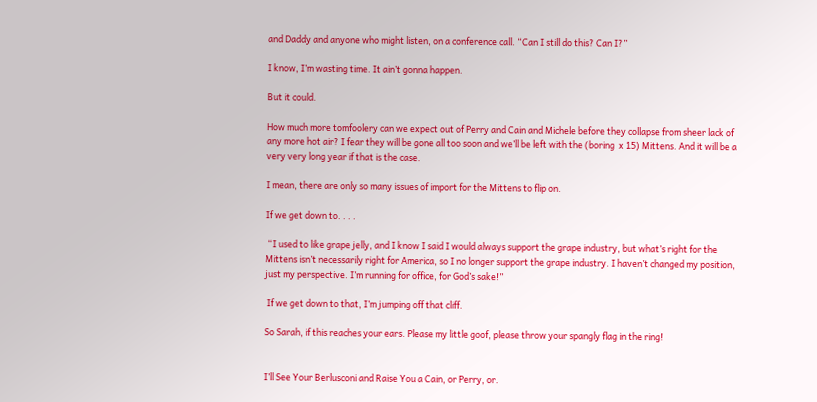and Daddy and anyone who might listen, on a conference call. “Can I still do this? Can I?”

I know, I’m wasting time. It ain’t gonna happen.

But it could.

How much more tomfoolery can we expect out of Perry and Cain and Michele before they collapse from sheer lack of any more hot air? I fear they will be gone all too soon and we’ll be left with the (boring  x 15) Mittens. And it will be a very very long year if that is the case.

I mean, there are only so many issues of import for the Mittens to flip on.

If we get down to. . . .

 “I used to like grape jelly, and I know I said I would always support the grape industry, but what’s right for the Mittens isn’t necessarily right for America, so I no longer support the grape industry. I haven’t changed my position, just my perspective. I’m running for office, for God’s sake!”

 If we get down to that, I’m jumping off that cliff.

So Sarah, if this reaches your ears. Please my little goof, please throw your spangly flag in the ring!


I’ll See Your Berlusconi and Raise You a Cain, or Perry, or.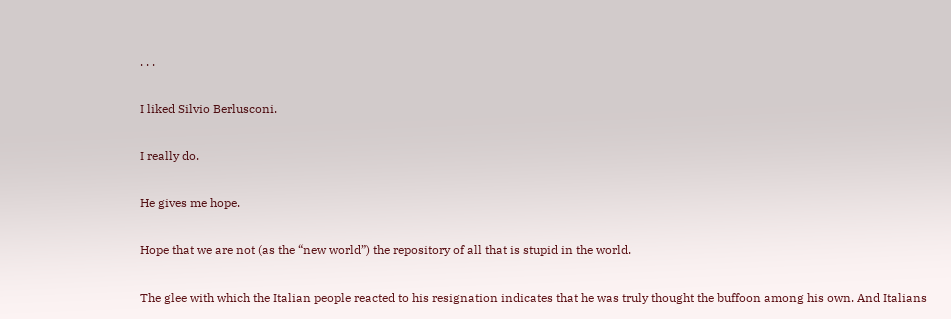. . .

I liked Silvio Berlusconi.

I really do.

He gives me hope.

Hope that we are not (as the “new world”) the repository of all that is stupid in the world.

The glee with which the Italian people reacted to his resignation indicates that he was truly thought the buffoon among his own. And Italians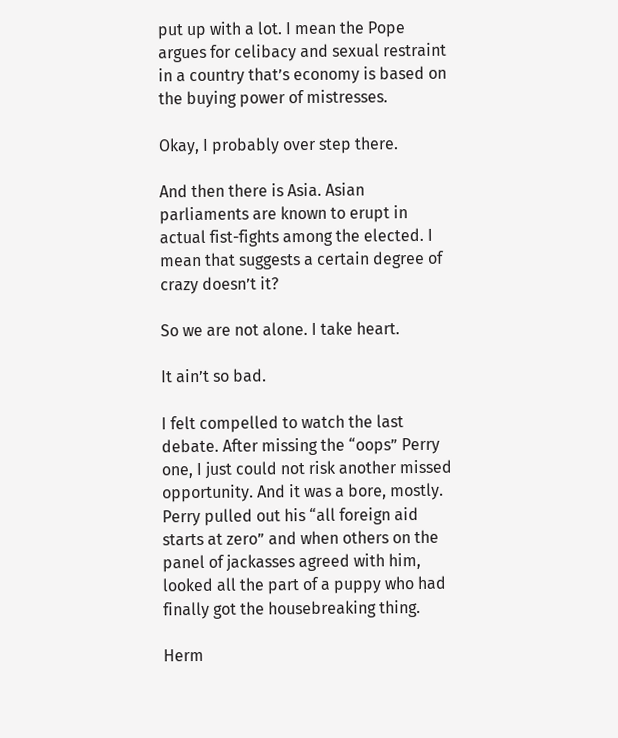put up with a lot. I mean the Pope argues for celibacy and sexual restraint in a country that’s economy is based on the buying power of mistresses.

Okay, I probably over step there.

And then there is Asia. Asian parliaments are known to erupt in actual fist-fights among the elected. I mean that suggests a certain degree of crazy doesn’t it?

So we are not alone. I take heart.

It ain’t so bad.

I felt compelled to watch the last debate. After missing the “oops” Perry one, I just could not risk another missed opportunity. And it was a bore, mostly. Perry pulled out his “all foreign aid starts at zero” and when others on the panel of jackasses agreed with him, looked all the part of a puppy who had finally got the housebreaking thing.

Herm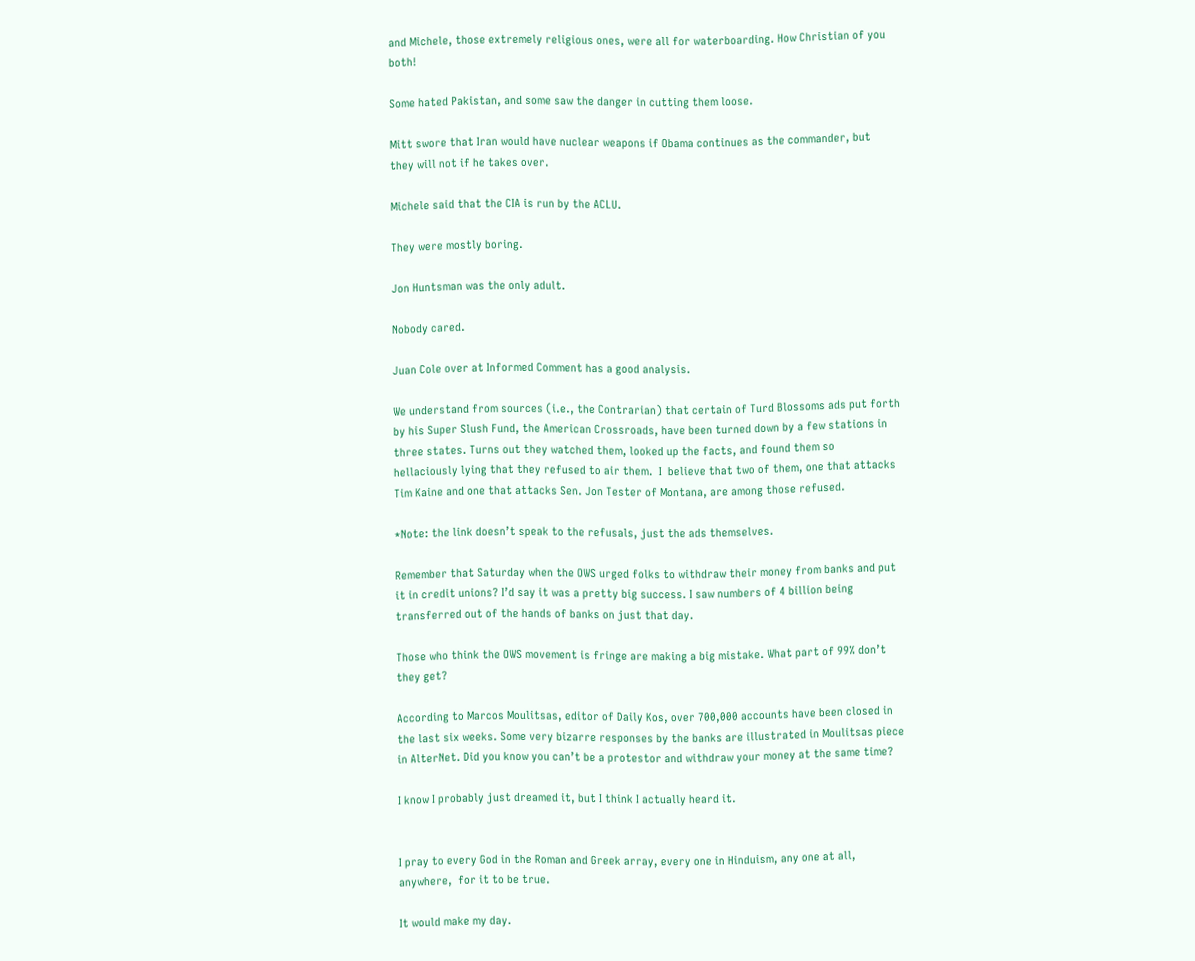and Michele, those extremely religious ones, were all for waterboarding. How Christian of you both!

Some hated Pakistan, and some saw the danger in cutting them loose.

Mitt swore that Iran would have nuclear weapons if Obama continues as the commander, but they will not if he takes over.

Michele said that the CIA is run by the ACLU.

They were mostly boring.

Jon Huntsman was the only adult.

Nobody cared.

Juan Cole over at Informed Comment has a good analysis.

We understand from sources (i.e., the Contrarian) that certain of Turd Blossoms ads put forth by his Super Slush Fund, the American Crossroads, have been turned down by a few stations in three states. Turns out they watched them, looked up the facts, and found them so hellaciously lying that they refused to air them.  I  believe that two of them, one that attacks Tim Kaine and one that attacks Sen. Jon Tester of Montana, are among those refused.

*Note: the link doesn’t speak to the refusals, just the ads themselves.

Remember that Saturday when the OWS urged folks to withdraw their money from banks and put it in credit unions? I’d say it was a pretty big success. I saw numbers of 4 billion being transferred out of the hands of banks on just that day.

Those who think the OWS movement is fringe are making a big mistake. What part of 99% don’t they get?

According to Marcos Moulitsas, editor of Daily Kos, over 700,000 accounts have been closed in the last six weeks. Some very bizarre responses by the banks are illustrated in Moulitsas piece in AlterNet. Did you know you can’t be a protestor and withdraw your money at the same time?

I know I probably just dreamed it, but I think I actually heard it.


I pray to every God in the Roman and Greek array, every one in Hinduism, any one at all, anywhere,  for it to be true.

It would make my day.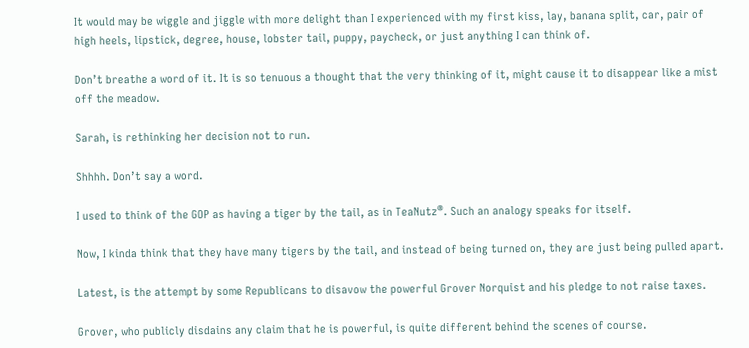It would may be wiggle and jiggle with more delight than I experienced with my first kiss, lay, banana split, car, pair of high heels, lipstick, degree, house, lobster tail, puppy, paycheck, or just anything I can think of.

Don’t breathe a word of it. It is so tenuous a thought that the very thinking of it, might cause it to disappear like a mist off the meadow.

Sarah, is rethinking her decision not to run.

Shhhh. Don’t say a word.

I used to think of the GOP as having a tiger by the tail, as in TeaNutz®. Such an analogy speaks for itself.

Now, I kinda think that they have many tigers by the tail, and instead of being turned on, they are just being pulled apart.

Latest, is the attempt by some Republicans to disavow the powerful Grover Norquist and his pledge to not raise taxes.

Grover, who publicly disdains any claim that he is powerful, is quite different behind the scenes of course.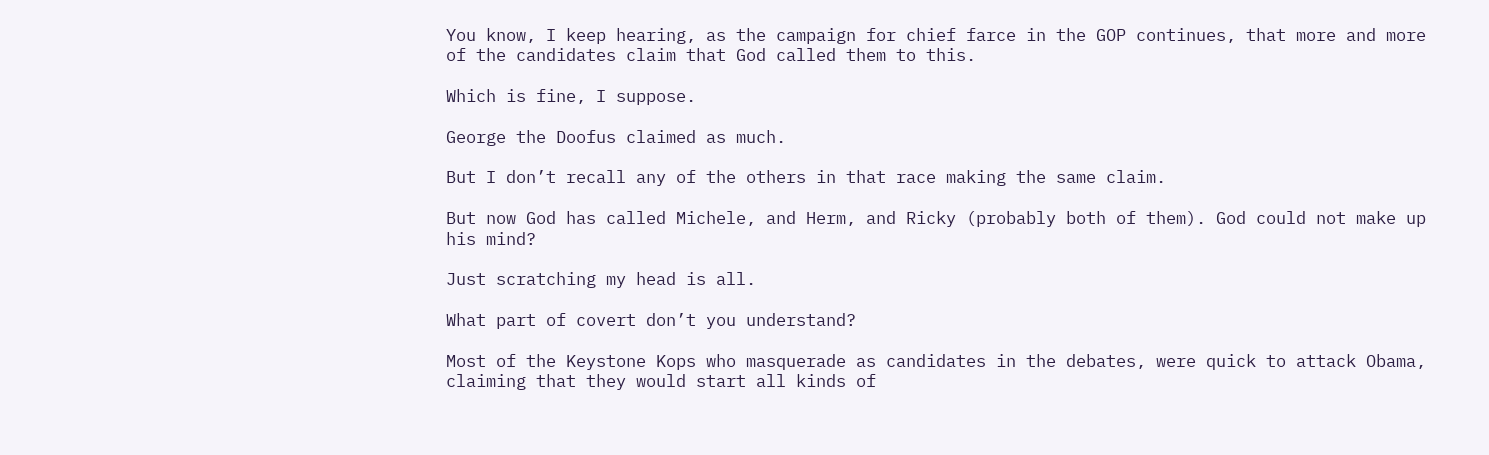You know, I keep hearing, as the campaign for chief farce in the GOP continues, that more and more of the candidates claim that God called them to this.

Which is fine, I suppose.

George the Doofus claimed as much.

But I don’t recall any of the others in that race making the same claim.

But now God has called Michele, and Herm, and Ricky (probably both of them). God could not make up his mind?

Just scratching my head is all.

What part of covert don’t you understand?

Most of the Keystone Kops who masquerade as candidates in the debates, were quick to attack Obama, claiming that they would start all kinds of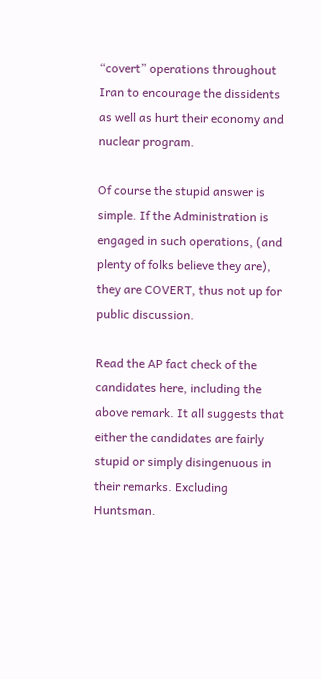“covert” operations throughout Iran to encourage the dissidents as well as hurt their economy and nuclear program.

Of course the stupid answer is simple. If the Administration is engaged in such operations, (and plenty of folks believe they are), they are COVERT, thus not up for public discussion.

Read the AP fact check of the candidates here, including the above remark. It all suggests that either the candidates are fairly stupid or simply disingenuous in their remarks. Excluding Huntsman.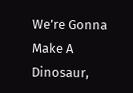We’re Gonna Make A Dinosaur,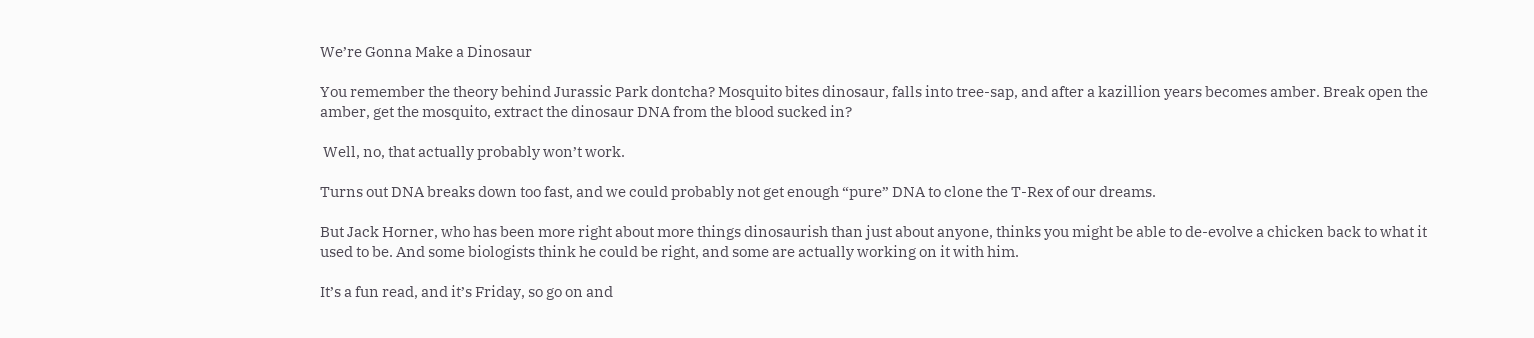We’re Gonna Make a Dinosaur

You remember the theory behind Jurassic Park dontcha? Mosquito bites dinosaur, falls into tree-sap, and after a kazillion years becomes amber. Break open the amber, get the mosquito, extract the dinosaur DNA from the blood sucked in?

 Well, no, that actually probably won’t work.

Turns out DNA breaks down too fast, and we could probably not get enough “pure” DNA to clone the T-Rex of our dreams.

But Jack Horner, who has been more right about more things dinosaurish than just about anyone, thinks you might be able to de-evolve a chicken back to what it used to be. And some biologists think he could be right, and some are actually working on it with him.

It’s a fun read, and it’s Friday, so go on and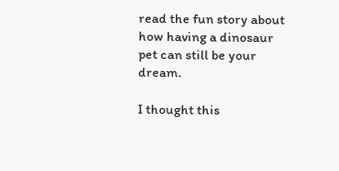read the fun story about how having a dinosaur pet can still be your dream.

I thought this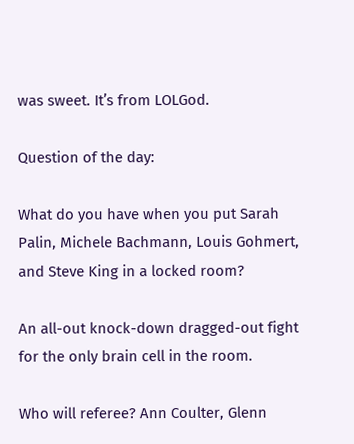was sweet. It’s from LOLGod.

Question of the day:

What do you have when you put Sarah Palin, Michele Bachmann, Louis Gohmert,  and Steve King in a locked room?

An all-out knock-down dragged-out fight for the only brain cell in the room.

Who will referee? Ann Coulter, Glenn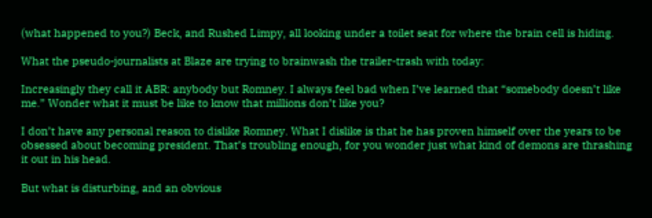(what happened to you?) Beck, and Rushed Limpy, all looking under a toilet seat for where the brain cell is hiding.

What the pseudo-journalists at Blaze are trying to brainwash the trailer-trash with today:

Increasingly they call it ABR: anybody but Romney. I always feel bad when I’ve learned that “somebody doesn’t like me.” Wonder what it must be like to know that millions don’t like you?

I don’t have any personal reason to dislike Romney. What I dislike is that he has proven himself over the years to be obsessed about becoming president. That’s troubling enough, for you wonder just what kind of demons are thrashing it out in his head.

But what is disturbing, and an obvious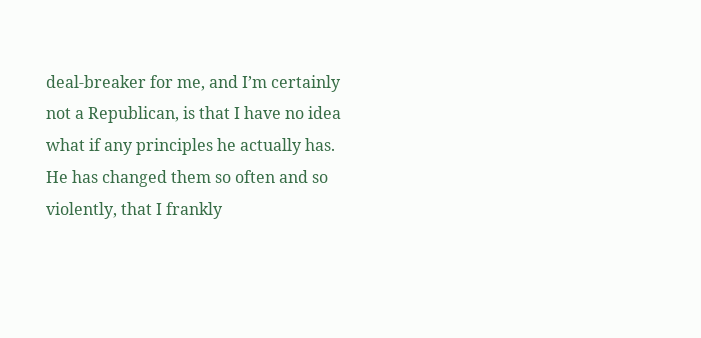deal-breaker for me, and I’m certainly not a Republican, is that I have no idea what if any principles he actually has. He has changed them so often and so violently, that I frankly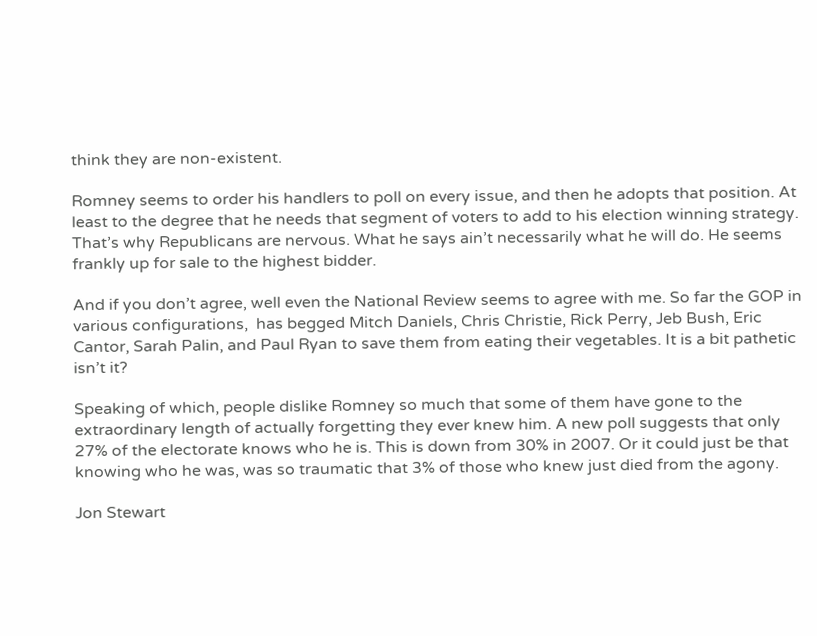think they are non-existent.

Romney seems to order his handlers to poll on every issue, and then he adopts that position. At least to the degree that he needs that segment of voters to add to his election winning strategy. That’s why Republicans are nervous. What he says ain’t necessarily what he will do. He seems frankly up for sale to the highest bidder.

And if you don’t agree, well even the National Review seems to agree with me. So far the GOP in various configurations,  has begged Mitch Daniels, Chris Christie, Rick Perry, Jeb Bush, Eric Cantor, Sarah Palin, and Paul Ryan to save them from eating their vegetables. It is a bit pathetic isn’t it?

Speaking of which, people dislike Romney so much that some of them have gone to the extraordinary length of actually forgetting they ever knew him. A new poll suggests that only 27% of the electorate knows who he is. This is down from 30% in 2007. Or it could just be that knowing who he was, was so traumatic that 3% of those who knew just died from the agony.

Jon Stewart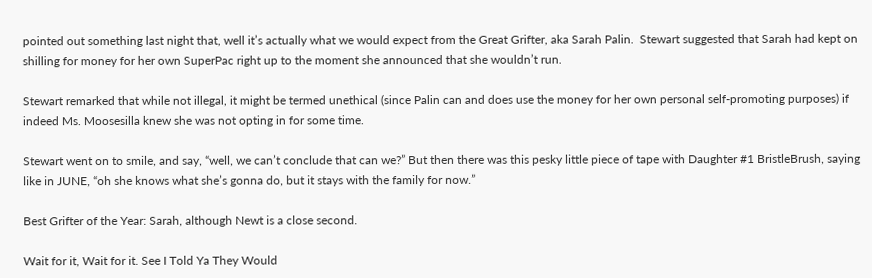pointed out something last night that, well it’s actually what we would expect from the Great Grifter, aka Sarah Palin.  Stewart suggested that Sarah had kept on shilling for money for her own SuperPac right up to the moment she announced that she wouldn’t run.

Stewart remarked that while not illegal, it might be termed unethical (since Palin can and does use the money for her own personal self-promoting purposes) if indeed Ms. Moosesilla knew she was not opting in for some time.

Stewart went on to smile, and say, “well, we can’t conclude that can we?” But then there was this pesky little piece of tape with Daughter #1 BristleBrush, saying like in JUNE, “oh she knows what she’s gonna do, but it stays with the family for now.”

Best Grifter of the Year: Sarah, although Newt is a close second.

Wait for it, Wait for it. See I Told Ya They Would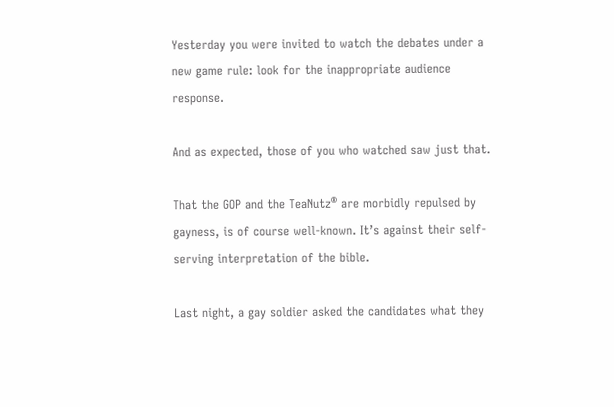Yesterday you were invited to watch the debates under a new game rule: look for the inappropriate audience response.

And as expected, those of you who watched saw just that.

That the GOP and the TeaNutz® are morbidly repulsed by gayness, is of course well-known. It’s against their self-serving interpretation of the bible.

Last night, a gay soldier asked the candidates what they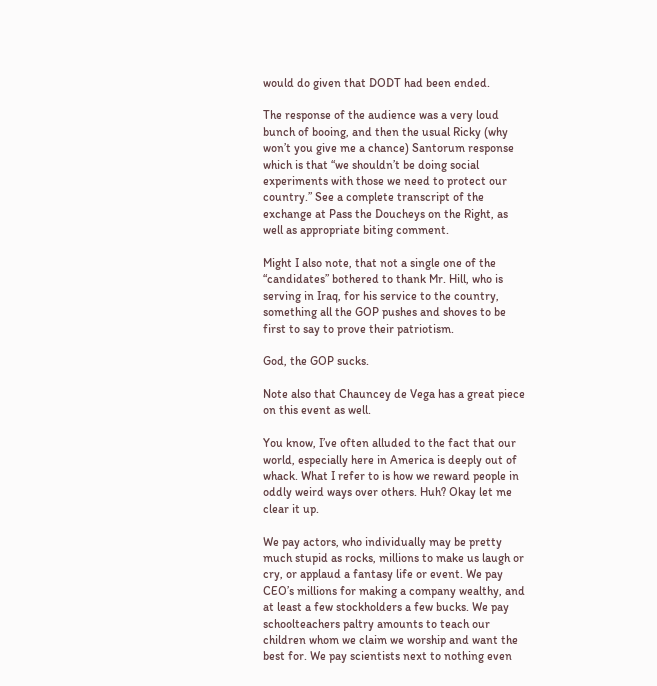would do given that DODT had been ended.

The response of the audience was a very loud bunch of booing, and then the usual Ricky (why won’t you give me a chance) Santorum response which is that “we shouldn’t be doing social experiments with those we need to protect our country.” See a complete transcript of the exchange at Pass the Doucheys on the Right, as well as appropriate biting comment.

Might I also note, that not a single one of the “candidates” bothered to thank Mr. Hill, who is serving in Iraq, for his service to the country, something all the GOP pushes and shoves to be first to say to prove their patriotism.

God, the GOP sucks.

Note also that Chauncey de Vega has a great piece on this event as well.

You know, I’ve often alluded to the fact that our world, especially here in America is deeply out of whack. What I refer to is how we reward people in oddly weird ways over others. Huh? Okay let me clear it up.

We pay actors, who individually may be pretty much stupid as rocks, millions to make us laugh or cry, or applaud a fantasy life or event. We pay CEO’s millions for making a company wealthy, and at least a few stockholders a few bucks. We pay schoolteachers paltry amounts to teach our children whom we claim we worship and want the best for. We pay scientists next to nothing even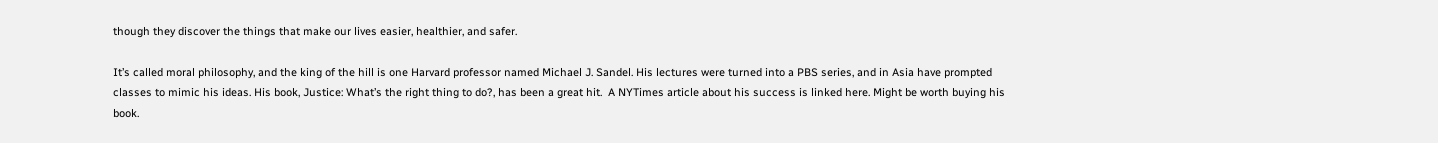though they discover the things that make our lives easier, healthier, and safer.

It’s called moral philosophy, and the king of the hill is one Harvard professor named Michael J. Sandel. His lectures were turned into a PBS series, and in Asia have prompted classes to mimic his ideas. His book, Justice: What’s the right thing to do?, has been a great hit.  A NYTimes article about his success is linked here. Might be worth buying his book.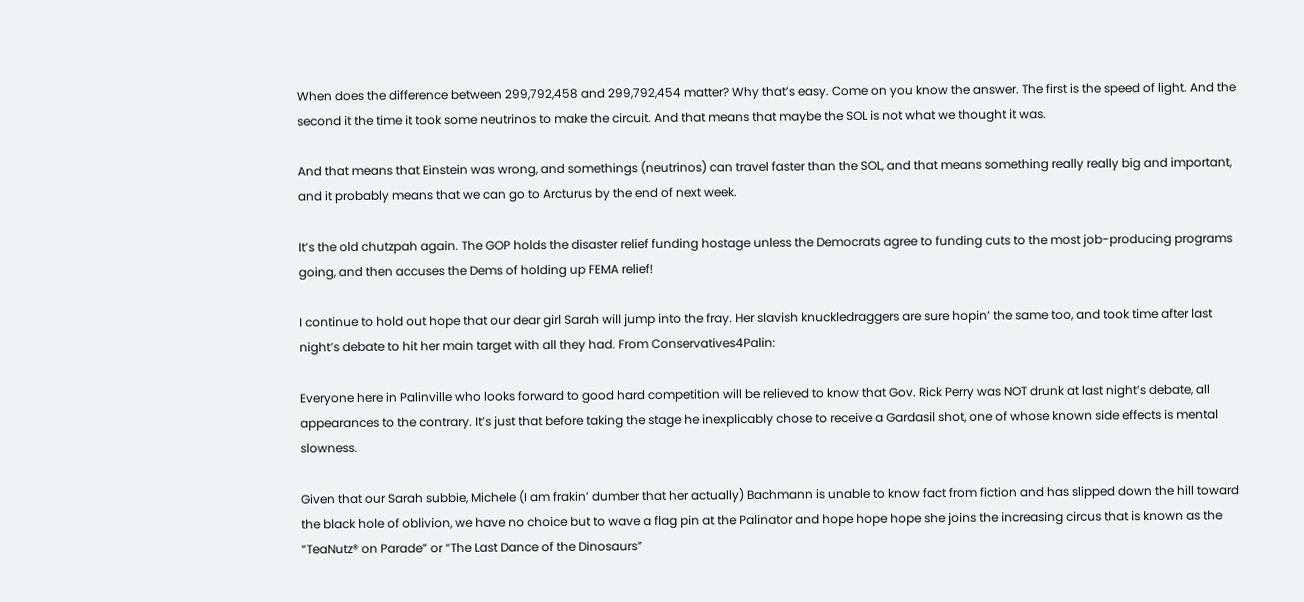When does the difference between 299,792,458 and 299,792,454 matter? Why that’s easy. Come on you know the answer. The first is the speed of light. And the second it the time it took some neutrinos to make the circuit. And that means that maybe the SOL is not what we thought it was.

And that means that Einstein was wrong, and somethings (neutrinos) can travel faster than the SOL, and that means something really really big and important, and it probably means that we can go to Arcturus by the end of next week.

It’s the old chutzpah again. The GOP holds the disaster relief funding hostage unless the Democrats agree to funding cuts to the most job-producing programs going, and then accuses the Dems of holding up FEMA relief!

I continue to hold out hope that our dear girl Sarah will jump into the fray. Her slavish knuckledraggers are sure hopin’ the same too, and took time after last night’s debate to hit her main target with all they had. From Conservatives4Palin:

Everyone here in Palinville who looks forward to good hard competition will be relieved to know that Gov. Rick Perry was NOT drunk at last night’s debate, all appearances to the contrary. It’s just that before taking the stage he inexplicably chose to receive a Gardasil shot, one of whose known side effects is mental slowness.

Given that our Sarah subbie, Michele (I am frakin’ dumber that her actually) Bachmann is unable to know fact from fiction and has slipped down the hill toward the black hole of oblivion, we have no choice but to wave a flag pin at the Palinator and hope hope hope she joins the increasing circus that is known as the “TeaNutz® on Parade” or “The Last Dance of the Dinosaurs”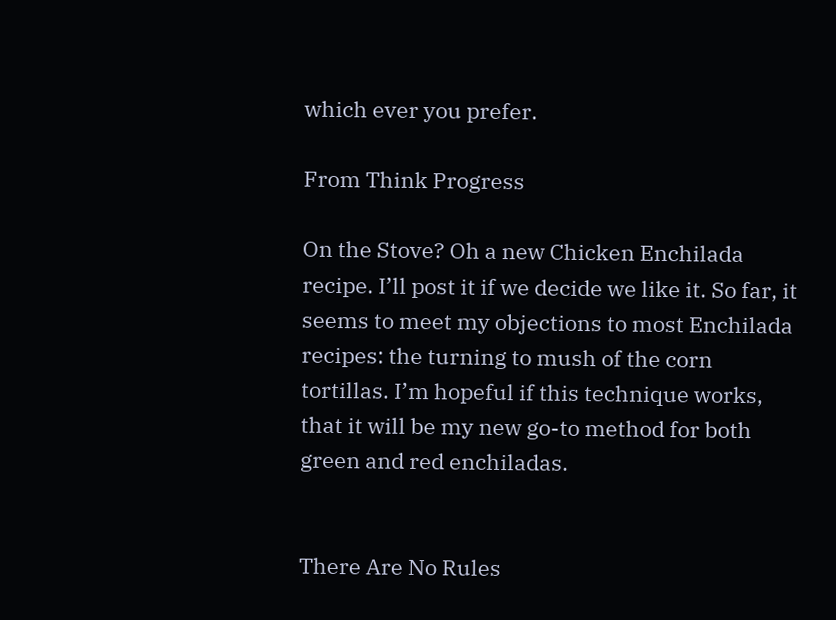which ever you prefer.

From Think Progress

On the Stove? Oh a new Chicken Enchilada recipe. I’ll post it if we decide we like it. So far, it seems to meet my objections to most Enchilada recipes: the turning to mush of the corn tortillas. I’m hopeful if this technique works, that it will be my new go-to method for both green and red enchiladas.


There Are No Rules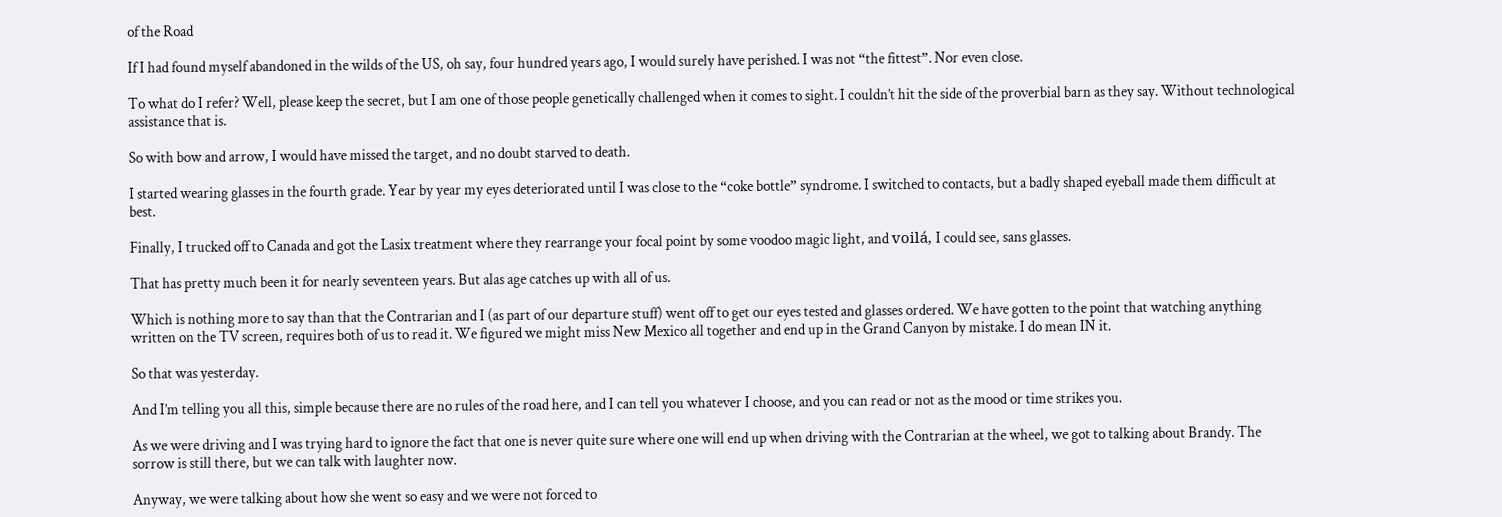of the Road

If I had found myself abandoned in the wilds of the US, oh say, four hundred years ago, I would surely have perished. I was not “the fittest”. Nor even close.

To what do I refer? Well, please keep the secret, but I am one of those people genetically challenged when it comes to sight. I couldn’t hit the side of the proverbial barn as they say. Without technological assistance that is.

So with bow and arrow, I would have missed the target, and no doubt starved to death.

I started wearing glasses in the fourth grade. Year by year my eyes deteriorated until I was close to the “coke bottle” syndrome. I switched to contacts, but a badly shaped eyeball made them difficult at best.

Finally, I trucked off to Canada and got the Lasix treatment where they rearrange your focal point by some voodoo magic light, and voilá, I could see, sans glasses.

That has pretty much been it for nearly seventeen years. But alas age catches up with all of us.

Which is nothing more to say than that the Contrarian and I (as part of our departure stuff) went off to get our eyes tested and glasses ordered. We have gotten to the point that watching anything written on the TV screen, requires both of us to read it. We figured we might miss New Mexico all together and end up in the Grand Canyon by mistake. I do mean IN it.

So that was yesterday.

And I’m telling you all this, simple because there are no rules of the road here, and I can tell you whatever I choose, and you can read or not as the mood or time strikes you.

As we were driving and I was trying hard to ignore the fact that one is never quite sure where one will end up when driving with the Contrarian at the wheel, we got to talking about Brandy. The sorrow is still there, but we can talk with laughter now.

Anyway, we were talking about how she went so easy and we were not forced to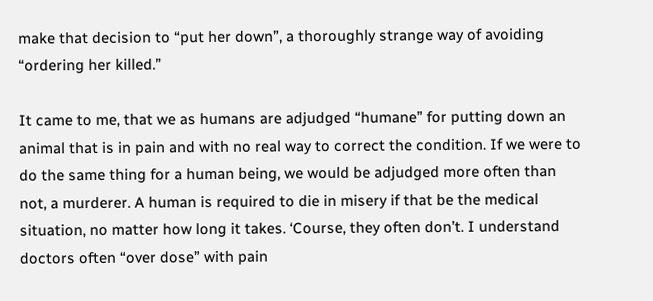make that decision to “put her down”, a thoroughly strange way of avoiding “ordering her killed.”

It came to me, that we as humans are adjudged “humane” for putting down an animal that is in pain and with no real way to correct the condition. If we were to do the same thing for a human being, we would be adjudged more often than not, a murderer. A human is required to die in misery if that be the medical situation, no matter how long it takes. ‘Course, they often don’t. I understand doctors often “over dose” with pain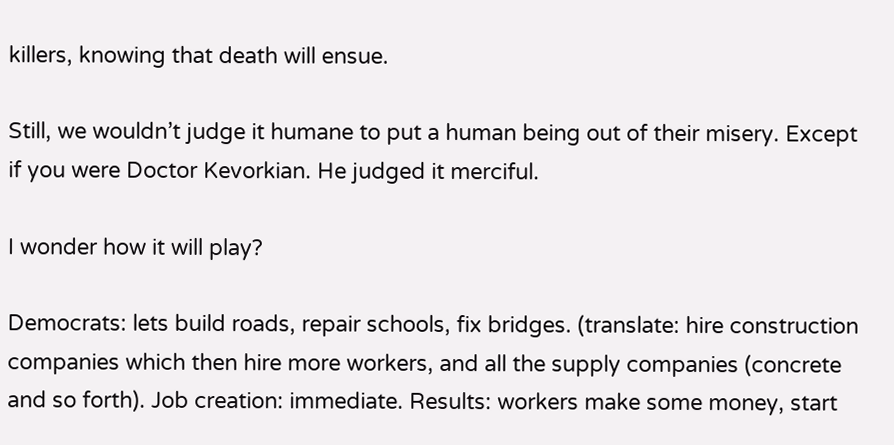killers, knowing that death will ensue.

Still, we wouldn’t judge it humane to put a human being out of their misery. Except if you were Doctor Kevorkian. He judged it merciful.

I wonder how it will play?

Democrats: lets build roads, repair schools, fix bridges. (translate: hire construction companies which then hire more workers, and all the supply companies (concrete and so forth). Job creation: immediate. Results: workers make some money, start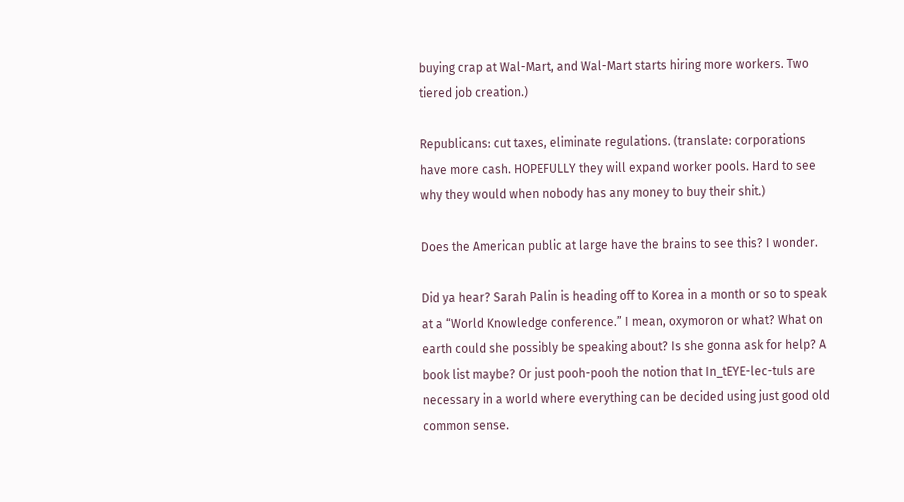buying crap at Wal-Mart, and Wal-Mart starts hiring more workers. Two tiered job creation.)

Republicans: cut taxes, eliminate regulations. (translate: corporations have more cash. HOPEFULLY they will expand worker pools. Hard to see why they would when nobody has any money to buy their shit.)

Does the American public at large have the brains to see this? I wonder.

Did ya hear? Sarah Palin is heading off to Korea in a month or so to speak at a “World Knowledge conference.” I mean, oxymoron or what? What on earth could she possibly be speaking about? Is she gonna ask for help? A book list maybe? Or just pooh-pooh the notion that In_tEYE-lec-tuls are necessary in a world where everything can be decided using just good old common sense.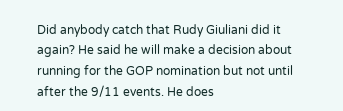Did anybody catch that Rudy Giuliani did it again? He said he will make a decision about running for the GOP nomination but not until after the 9/11 events. He does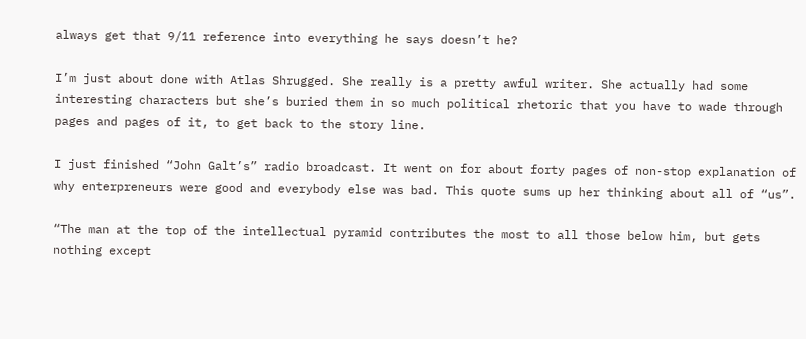always get that 9/11 reference into everything he says doesn’t he?

I’m just about done with Atlas Shrugged. She really is a pretty awful writer. She actually had some interesting characters but she’s buried them in so much political rhetoric that you have to wade through pages and pages of it, to get back to the story line.

I just finished “John Galt’s” radio broadcast. It went on for about forty pages of non-stop explanation of why enterpreneurs were good and everybody else was bad. This quote sums up her thinking about all of “us”.

“The man at the top of the intellectual pyramid contributes the most to all those below him, but gets nothing except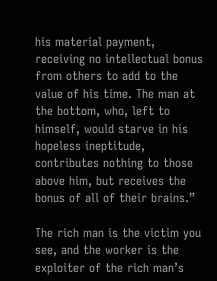his material payment, receiving no intellectual bonus from others to add to the value of his time. The man at the bottom, who, left to himself, would starve in his hopeless ineptitude, contributes nothing to those above him, but receives the bonus of all of their brains.”

The rich man is the victim you see, and the worker is the exploiter of the rich man’s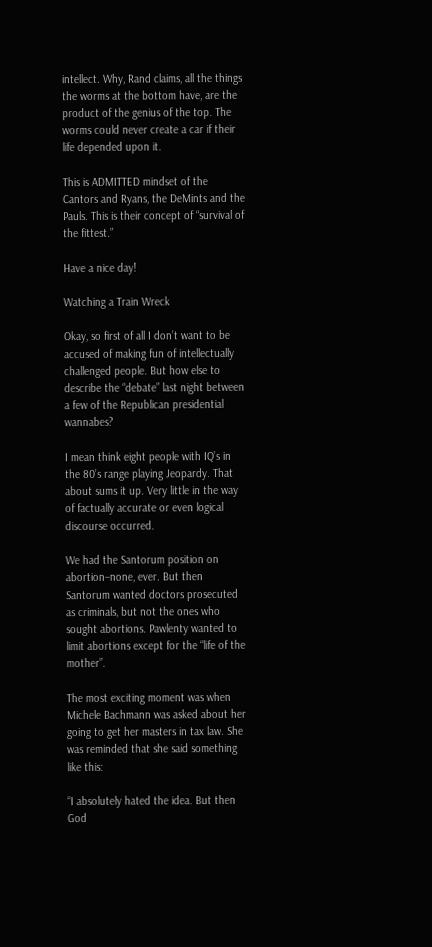intellect. Why, Rand claims, all the things the worms at the bottom have, are the product of the genius of the top. The worms could never create a car if their life depended upon it.

This is ADMITTED mindset of the Cantors and Ryans, the DeMints and the Pauls. This is their concept of “survival of the fittest.”

Have a nice day!

Watching a Train Wreck

Okay, so first of all I don’t want to be accused of making fun of intellectually challenged people. But how else to describe the “debate” last night between a few of the Republican presidential wannabes?

I mean think eight people with IQ’s in the 80’s range playing Jeopardy. That about sums it up. Very little in the way of factually accurate or even logical discourse occurred.

We had the Santorum position on abortion–none, ever. But then Santorum wanted doctors prosecuted as criminals, but not the ones who sought abortions. Pawlenty wanted to limit abortions except for the “life of the mother”.

The most exciting moment was when Michele Bachmann was asked about her going to get her masters in tax law. She was reminded that she said something like this:

“I absolutely hated the idea. But then God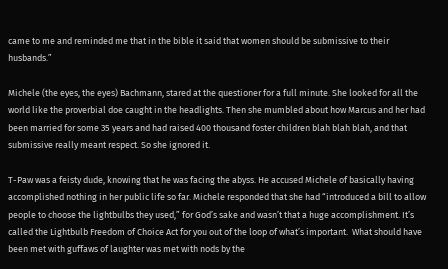came to me and reminded me that in the bible it said that women should be submissive to their husbands.”

Michele (the eyes, the eyes) Bachmann, stared at the questioner for a full minute. She looked for all the world like the proverbial doe caught in the headlights. Then she mumbled about how Marcus and her had been married for some 35 years and had raised 400 thousand foster children blah blah blah, and that submissive really meant respect. So she ignored it.

T-Paw was a feisty dude, knowing that he was facing the abyss. He accused Michele of basically having accomplished nothing in her public life so far. Michele responded that she had “introduced a bill to allow people to choose the lightbulbs they used,” for God’s sake and wasn’t that a huge accomplishment. It’s called the Lightbulb Freedom of Choice Act for you out of the loop of what’s important.  What should have been met with guffaws of laughter was met with nods by the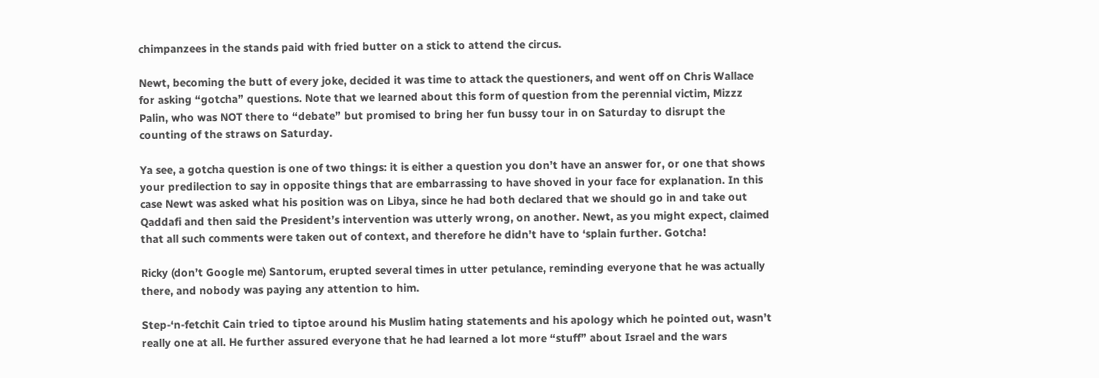chimpanzees in the stands paid with fried butter on a stick to attend the circus.

Newt, becoming the butt of every joke, decided it was time to attack the questioners, and went off on Chris Wallace for asking “gotcha” questions. Note that we learned about this form of question from the perennial victim, Mizzz Palin, who was NOT there to “debate” but promised to bring her fun bussy tour in on Saturday to disrupt the counting of the straws on Saturday.

Ya see, a gotcha question is one of two things: it is either a question you don’t have an answer for, or one that shows your predilection to say in opposite things that are embarrassing to have shoved in your face for explanation. In this case Newt was asked what his position was on Libya, since he had both declared that we should go in and take out Qaddafi and then said the President’s intervention was utterly wrong, on another. Newt, as you might expect, claimed that all such comments were taken out of context, and therefore he didn’t have to ‘splain further. Gotcha!

Ricky (don’t Google me) Santorum, erupted several times in utter petulance, reminding everyone that he was actually there, and nobody was paying any attention to him.

Step-‘n-fetchit Cain tried to tiptoe around his Muslim hating statements and his apology which he pointed out, wasn’t really one at all. He further assured everyone that he had learned a lot more “stuff” about Israel and the wars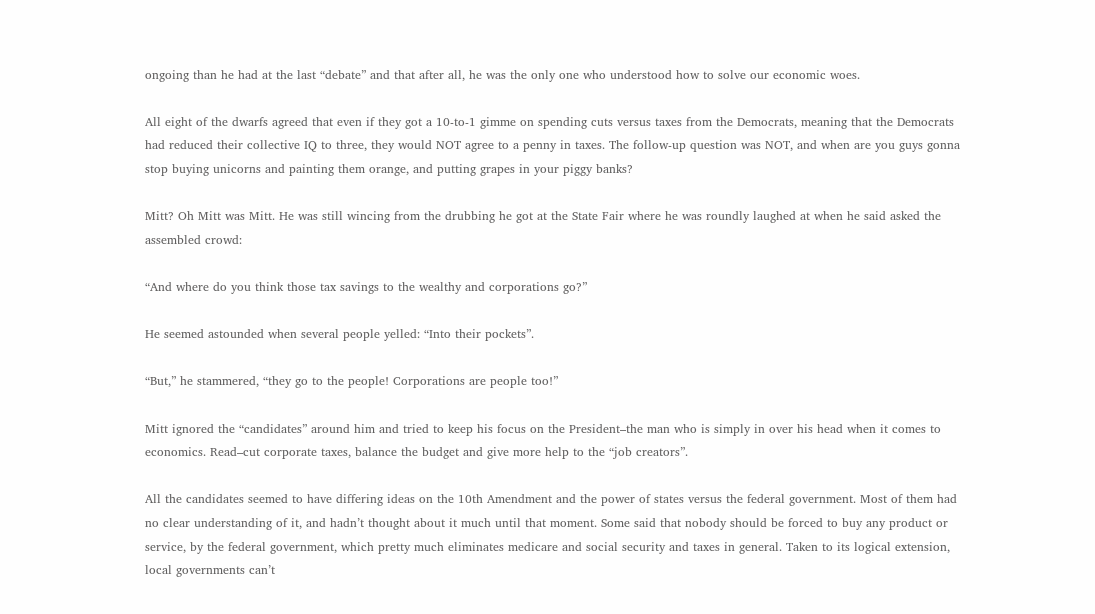ongoing than he had at the last “debate” and that after all, he was the only one who understood how to solve our economic woes.

All eight of the dwarfs agreed that even if they got a 10-to-1 gimme on spending cuts versus taxes from the Democrats, meaning that the Democrats had reduced their collective IQ to three, they would NOT agree to a penny in taxes. The follow-up question was NOT, and when are you guys gonna stop buying unicorns and painting them orange, and putting grapes in your piggy banks?

Mitt? Oh Mitt was Mitt. He was still wincing from the drubbing he got at the State Fair where he was roundly laughed at when he said asked the assembled crowd:

“And where do you think those tax savings to the wealthy and corporations go?”

He seemed astounded when several people yelled: “Into their pockets”.

“But,” he stammered, “they go to the people! Corporations are people too!”

Mitt ignored the “candidates” around him and tried to keep his focus on the President–the man who is simply in over his head when it comes to economics. Read–cut corporate taxes, balance the budget and give more help to the “job creators”.

All the candidates seemed to have differing ideas on the 10th Amendment and the power of states versus the federal government. Most of them had no clear understanding of it, and hadn’t thought about it much until that moment. Some said that nobody should be forced to buy any product or service, by the federal government, which pretty much eliminates medicare and social security and taxes in general. Taken to its logical extension, local governments can’t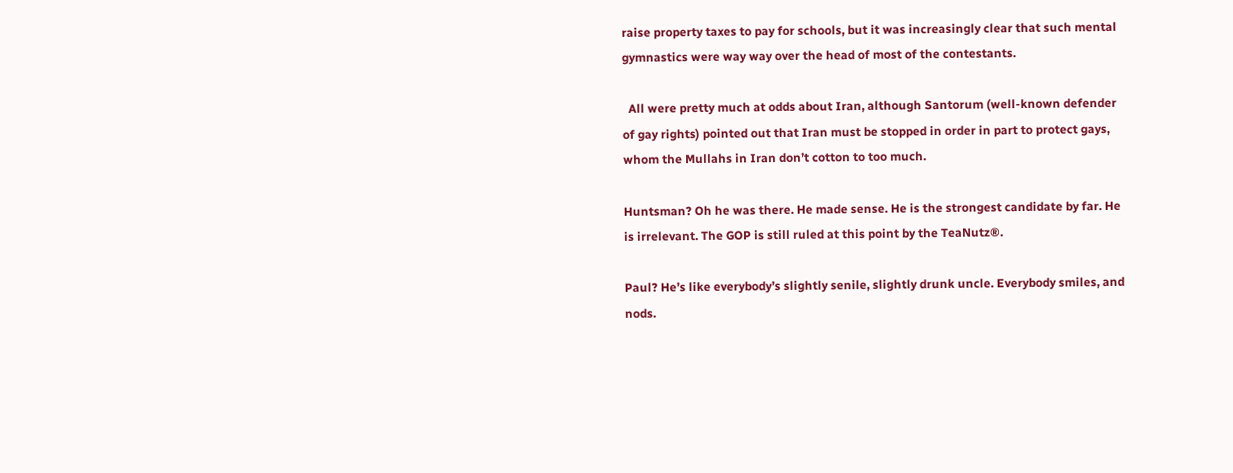raise property taxes to pay for schools, but it was increasingly clear that such mental gymnastics were way way over the head of most of the contestants.

  All were pretty much at odds about Iran, although Santorum (well-known defender of gay rights) pointed out that Iran must be stopped in order in part to protect gays, whom the Mullahs in Iran don’t cotton to too much.

Huntsman? Oh he was there. He made sense. He is the strongest candidate by far. He is irrelevant. The GOP is still ruled at this point by the TeaNutz®.

Paul? He’s like everybody’s slightly senile, slightly drunk uncle. Everybody smiles, and nods.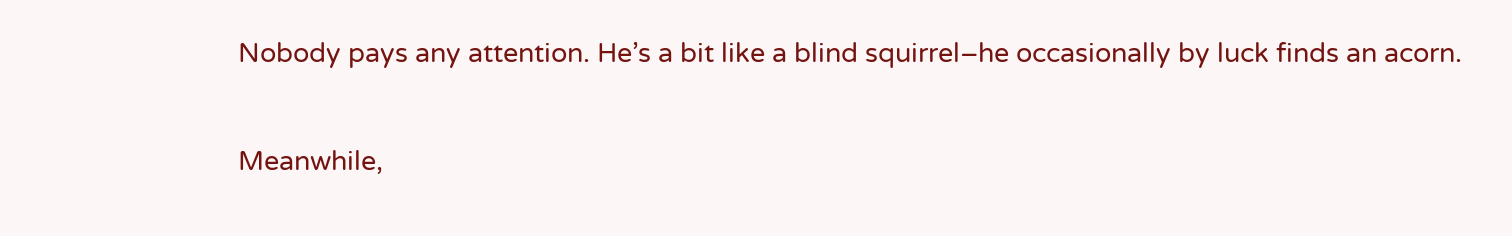Nobody pays any attention. He’s a bit like a blind squirrel–he occasionally by luck finds an acorn.

Meanwhile,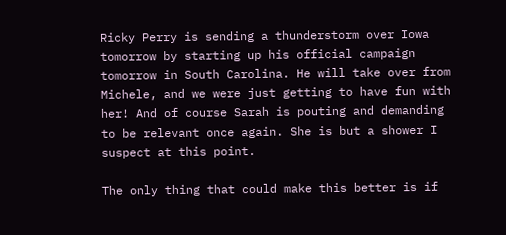Ricky Perry is sending a thunderstorm over Iowa tomorrow by starting up his official campaign tomorrow in South Carolina. He will take over from Michele, and we were just getting to have fun with her! And of course Sarah is pouting and demanding to be relevant once again. She is but a shower I suspect at this point.

The only thing that could make this better is if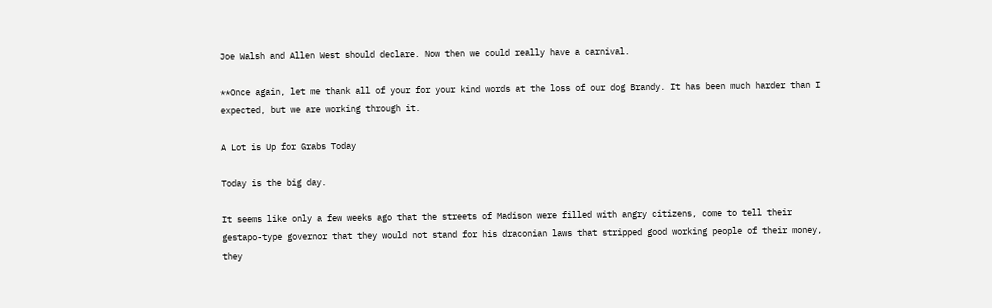Joe Walsh and Allen West should declare. Now then we could really have a carnival.

**Once again, let me thank all of your for your kind words at the loss of our dog Brandy. It has been much harder than I expected, but we are working through it.

A Lot is Up for Grabs Today

Today is the big day.

It seems like only a few weeks ago that the streets of Madison were filled with angry citizens, come to tell their gestapo-type governor that they would not stand for his draconian laws that stripped good working people of their money, they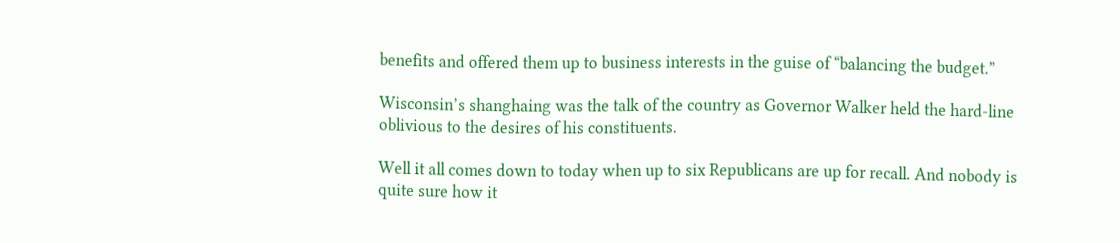benefits and offered them up to business interests in the guise of “balancing the budget.”

Wisconsin’s shanghaing was the talk of the country as Governor Walker held the hard-line oblivious to the desires of his constituents.

Well it all comes down to today when up to six Republicans are up for recall. And nobody is quite sure how it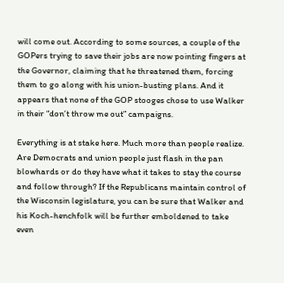will come out. According to some sources, a couple of the GOPers trying to save their jobs are now pointing fingers at the Governor, claiming that he threatened them, forcing them to go along with his union-busting plans. And it appears that none of the GOP stooges chose to use Walker in their “don’t throw me out” campaigns.

Everything is at stake here. Much more than people realize. Are Democrats and union people just flash in the pan blowhards or do they have what it takes to stay the course and follow through? If the Republicans maintain control of the Wisconsin legislature, you can be sure that Walker and his Koch-henchfolk will be further emboldened to take even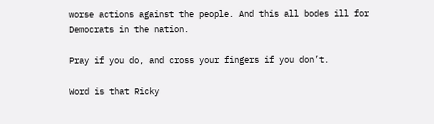worse actions against the people. And this all bodes ill for Democrats in the nation.

Pray if you do, and cross your fingers if you don’t.

Word is that Ricky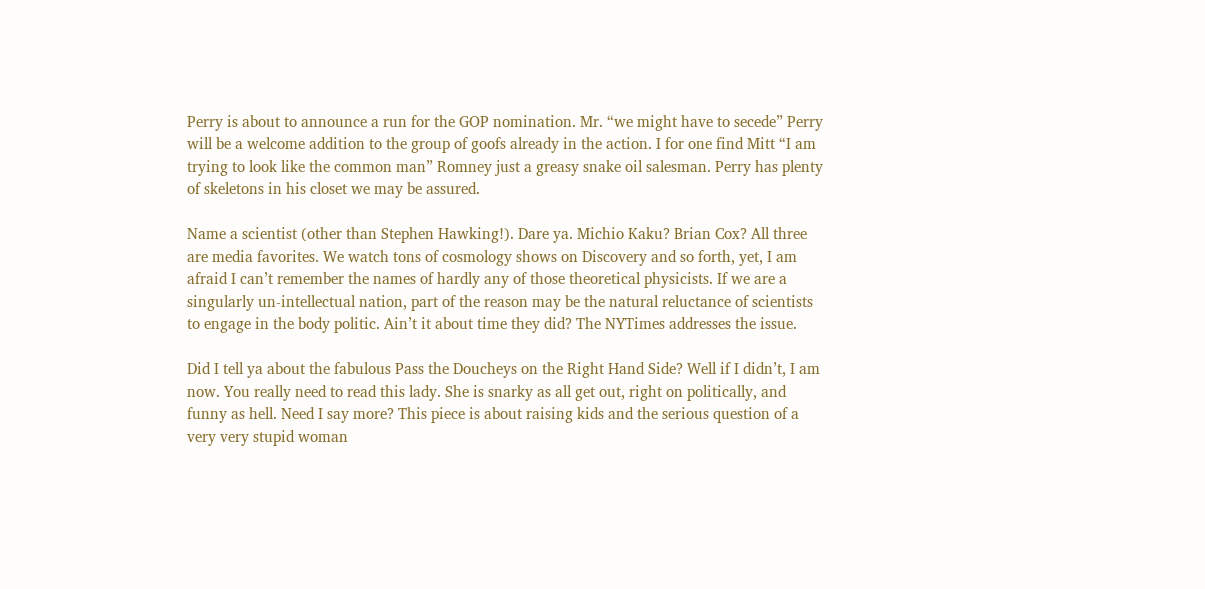Perry is about to announce a run for the GOP nomination. Mr. “we might have to secede” Perry will be a welcome addition to the group of goofs already in the action. I for one find Mitt “I am trying to look like the common man” Romney just a greasy snake oil salesman. Perry has plenty of skeletons in his closet we may be assured.

Name a scientist (other than Stephen Hawking!). Dare ya. Michio Kaku? Brian Cox? All three are media favorites. We watch tons of cosmology shows on Discovery and so forth, yet, I am afraid I can’t remember the names of hardly any of those theoretical physicists. If we are a singularly un-intellectual nation, part of the reason may be the natural reluctance of scientists to engage in the body politic. Ain’t it about time they did? The NYTimes addresses the issue.

Did I tell ya about the fabulous Pass the Doucheys on the Right Hand Side? Well if I didn’t, I am now. You really need to read this lady. She is snarky as all get out, right on politically, and funny as hell. Need I say more? This piece is about raising kids and the serious question of a very very stupid woman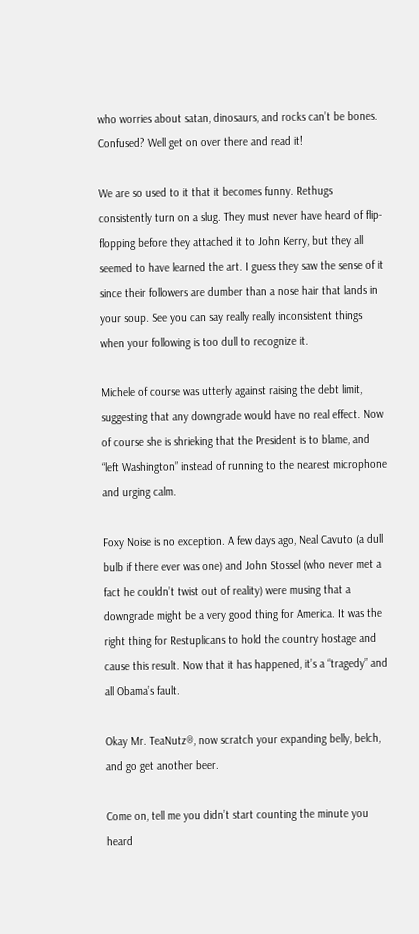who worries about satan, dinosaurs, and rocks can’t be bones. Confused? Well get on over there and read it!

We are so used to it that it becomes funny. Rethugs consistently turn on a slug. They must never have heard of flip-flopping before they attached it to John Kerry, but they all seemed to have learned the art. I guess they saw the sense of it since their followers are dumber than a nose hair that lands in your soup. See you can say really really inconsistent things when your following is too dull to recognize it.

Michele of course was utterly against raising the debt limit, suggesting that any downgrade would have no real effect. Now of course she is shrieking that the President is to blame, and “left Washington” instead of running to the nearest microphone and urging calm.

Foxy Noise is no exception. A few days ago, Neal Cavuto (a dull bulb if there ever was one) and John Stossel (who never met a fact he couldn’t twist out of reality) were musing that a downgrade might be a very good thing for America. It was the right thing for Restuplicans to hold the country hostage and cause this result. Now that it has happened, it’s a “tragedy” and all Obama’s fault.

Okay Mr. TeaNutz®, now scratch your expanding belly, belch, and go get another beer.

Come on, tell me you didn’t start counting the minute you heard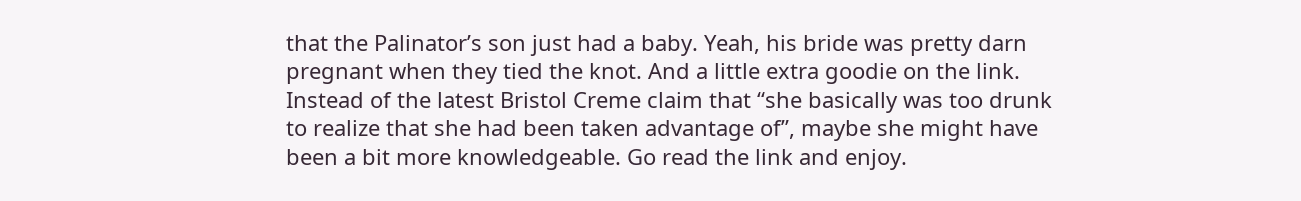that the Palinator’s son just had a baby. Yeah, his bride was pretty darn pregnant when they tied the knot. And a little extra goodie on the link. Instead of the latest Bristol Creme claim that “she basically was too drunk to realize that she had been taken advantage of”, maybe she might have been a bit more knowledgeable. Go read the link and enjoy.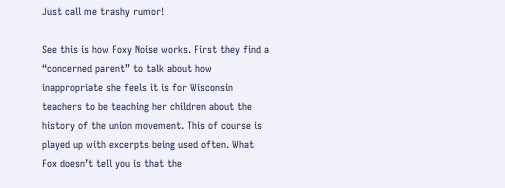Just call me trashy rumor!

See this is how Foxy Noise works. First they find a “concerned parent” to talk about how inappropriate she feels it is for Wisconsin teachers to be teaching her children about the history of the union movement. This of course is played up with excerpts being used often. What Fox doesn’t tell you is that the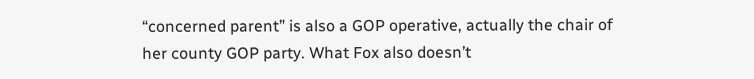“concerned parent” is also a GOP operative, actually the chair of her county GOP party. What Fox also doesn’t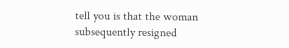tell you is that the woman subsequently resigned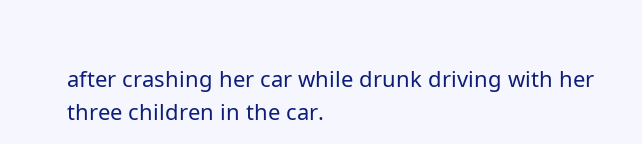after crashing her car while drunk driving with her three children in the car.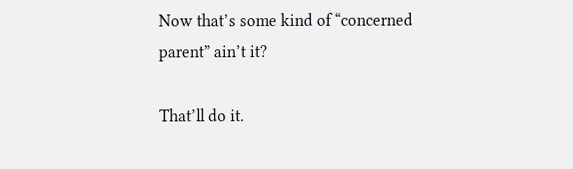Now that’s some kind of “concerned parent” ain’t it?

That’ll do it.